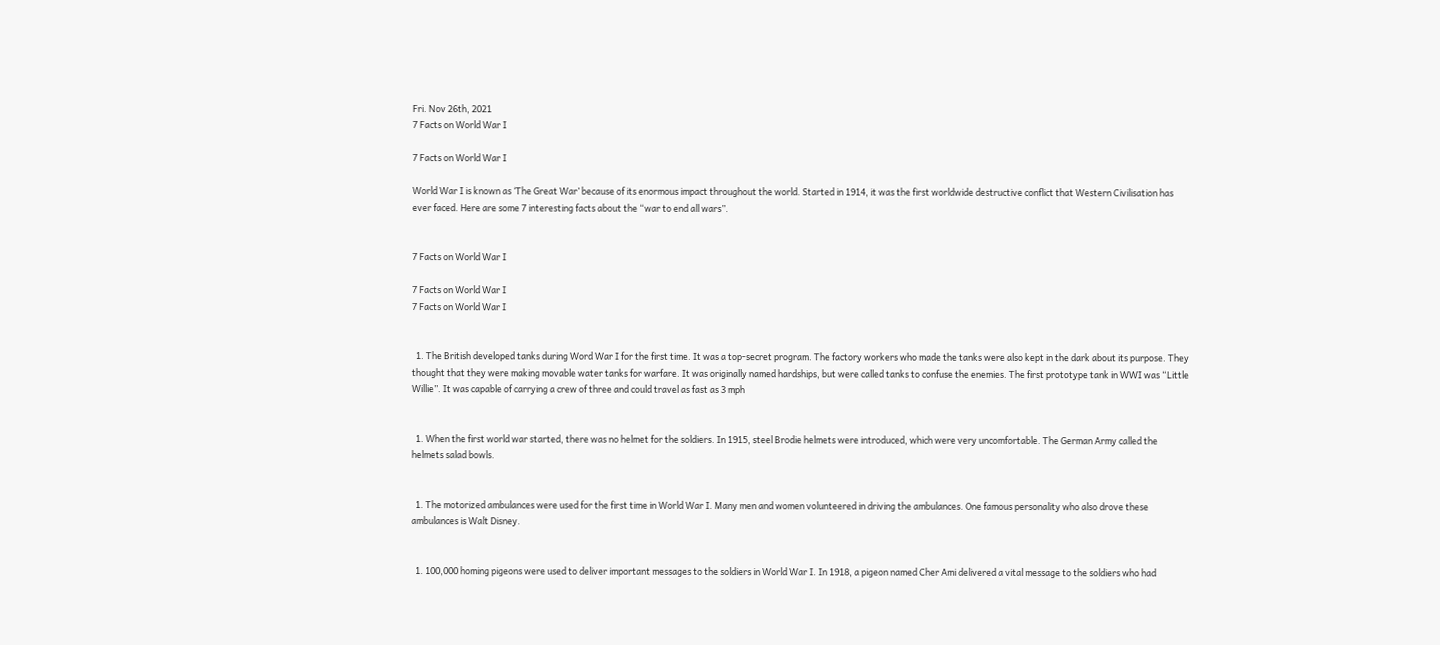Fri. Nov 26th, 2021
7 Facts on World War I

7 Facts on World War I

World War I is known as ‘The Great War’ because of its enormous impact throughout the world. Started in 1914, it was the first worldwide destructive conflict that Western Civilisation has ever faced. Here are some 7 interesting facts about the “war to end all wars”.


7 Facts on World War I

7 Facts on World War I
7 Facts on World War I


  1. The British developed tanks during Word War I for the first time. It was a top-secret program. The factory workers who made the tanks were also kept in the dark about its purpose. They thought that they were making movable water tanks for warfare. It was originally named hardships, but were called tanks to confuse the enemies. The first prototype tank in WWI was “Little Willie”. It was capable of carrying a crew of three and could travel as fast as 3 mph


  1. When the first world war started, there was no helmet for the soldiers. In 1915, steel Brodie helmets were introduced, which were very uncomfortable. The German Army called the helmets salad bowls.


  1. The motorized ambulances were used for the first time in World War I. Many men and women volunteered in driving the ambulances. One famous personality who also drove these ambulances is Walt Disney.


  1. 100,000 homing pigeons were used to deliver important messages to the soldiers in World War I. In 1918, a pigeon named Cher Ami delivered a vital message to the soldiers who had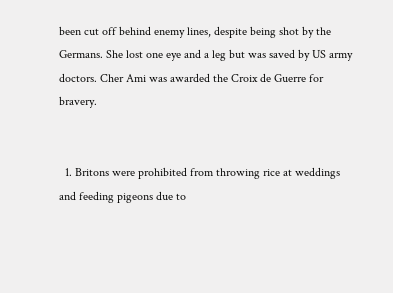been cut off behind enemy lines, despite being shot by the Germans. She lost one eye and a leg but was saved by US army doctors. Cher Ami was awarded the Croix de Guerre for bravery.


  1. Britons were prohibited from throwing rice at weddings and feeding pigeons due to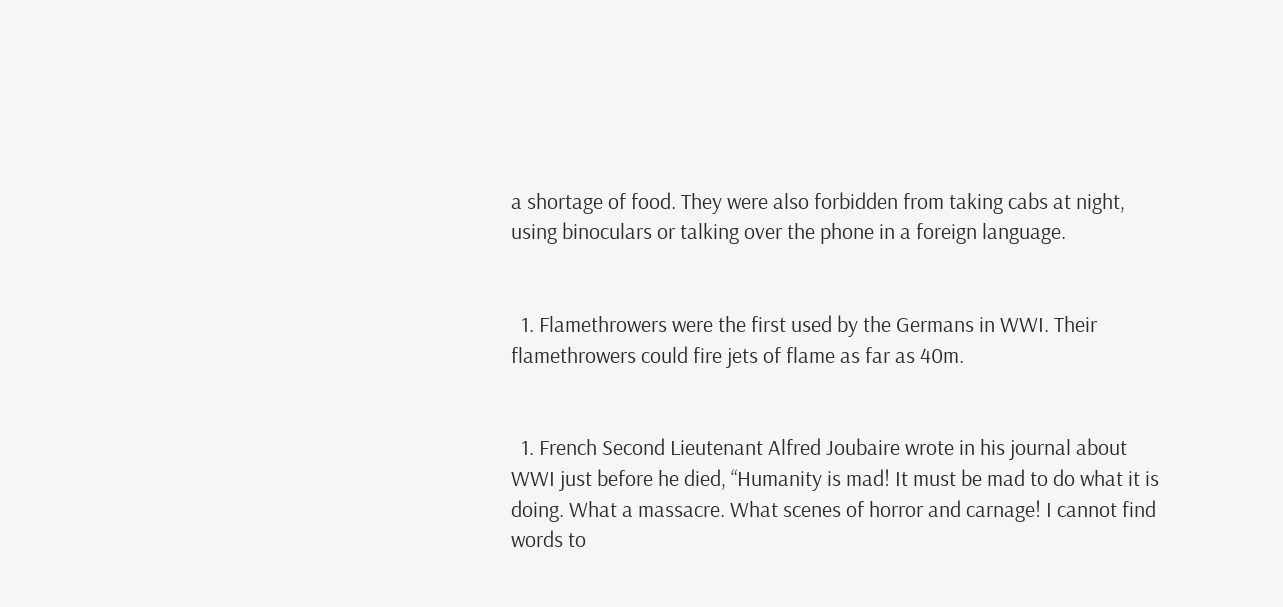a shortage of food. They were also forbidden from taking cabs at night, using binoculars or talking over the phone in a foreign language.


  1. Flamethrowers were the first used by the Germans in WWI. Their flamethrowers could fire jets of flame as far as 40m.


  1. French Second Lieutenant Alfred Joubaire wrote in his journal about WWI just before he died, “Humanity is mad! It must be mad to do what it is doing. What a massacre. What scenes of horror and carnage! I cannot find words to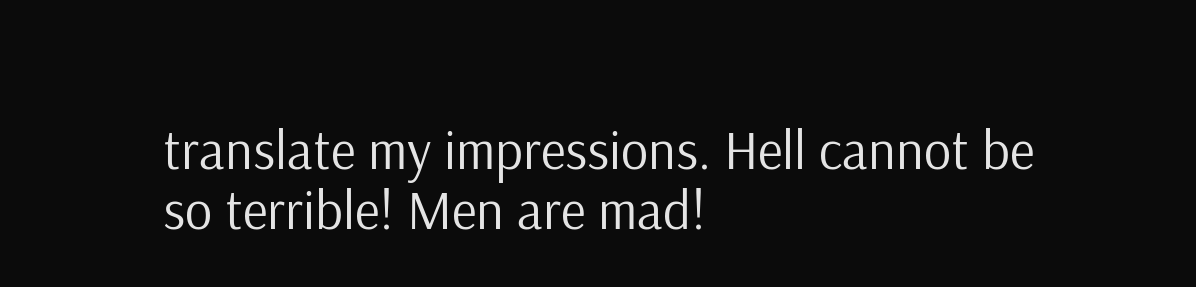translate my impressions. Hell cannot be so terrible! Men are mad!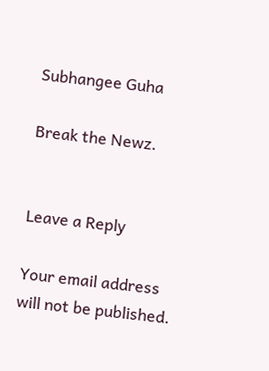Subhangee Guha

Break the Newz.


Leave a Reply

Your email address will not be published.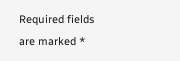Required fields are marked *